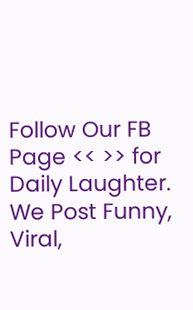Follow Our FB Page << >> for Daily Laughter. We Post Funny, Viral,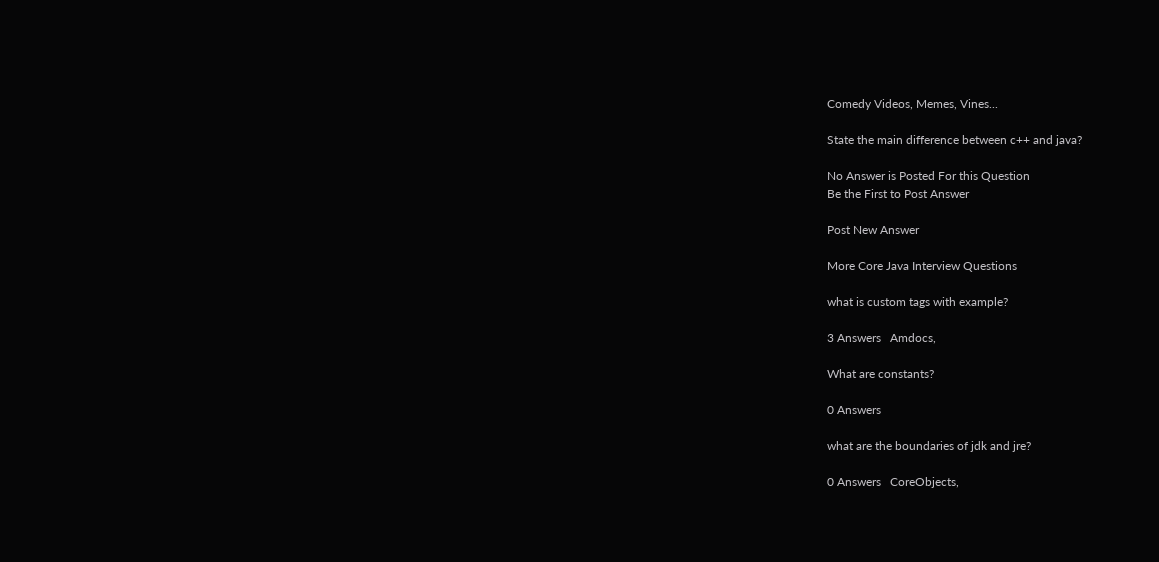Comedy Videos, Memes, Vines...

State the main difference between c++ and java?

No Answer is Posted For this Question
Be the First to Post Answer

Post New Answer

More Core Java Interview Questions

what is custom tags with example?

3 Answers   Amdocs,

What are constants?

0 Answers

what are the boundaries of jdk and jre?

0 Answers   CoreObjects,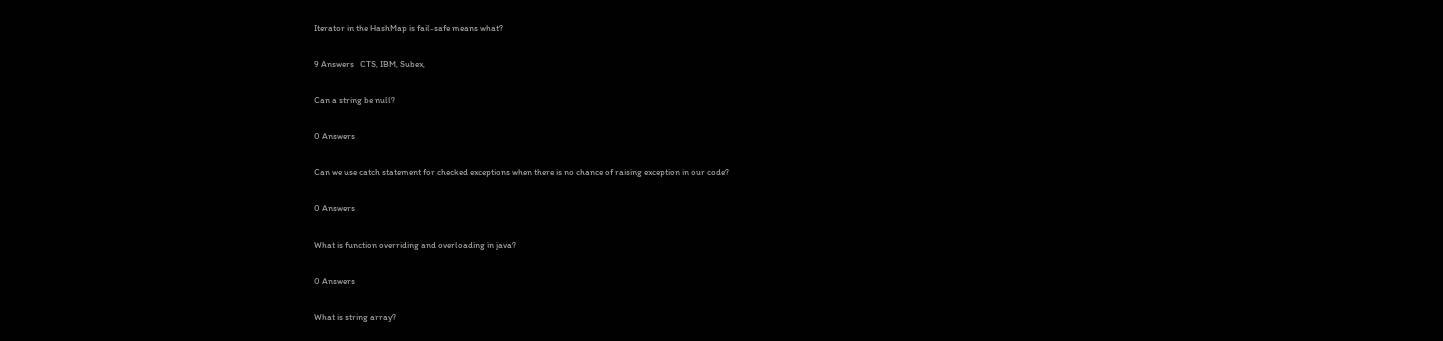Iterator in the HashMap is fail-safe means what?

9 Answers   CTS, IBM, Subex,

Can a string be null?

0 Answers

Can we use catch statement for checked exceptions when there is no chance of raising exception in our code?

0 Answers

What is function overriding and overloading in java?

0 Answers

What is string array?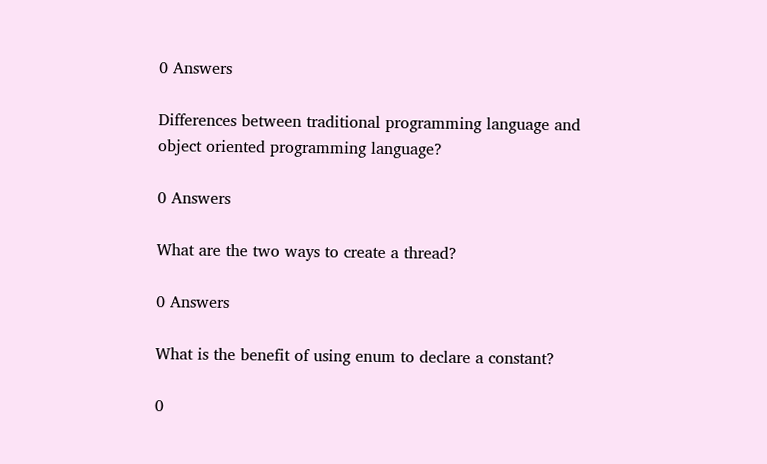0 Answers

Differences between traditional programming language and object oriented programming language?

0 Answers

What are the two ways to create a thread?

0 Answers

What is the benefit of using enum to declare a constant?

0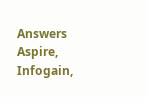Answers   Aspire, Infogain,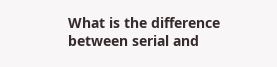What is the difference between serial and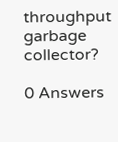throughput garbage collector?

0 Answers